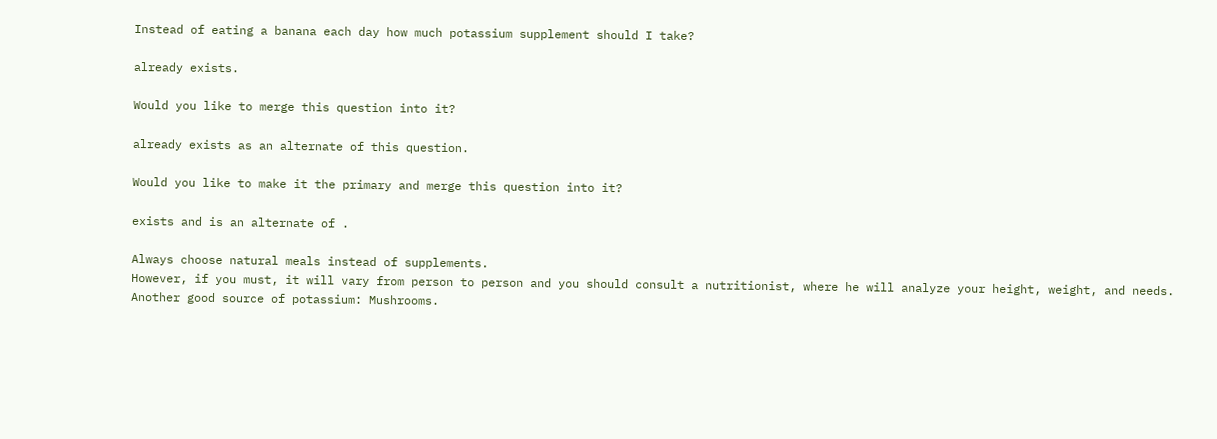Instead of eating a banana each day how much potassium supplement should I take?

already exists.

Would you like to merge this question into it?

already exists as an alternate of this question.

Would you like to make it the primary and merge this question into it?

exists and is an alternate of .

Always choose natural meals instead of supplements.
However, if you must, it will vary from person to person and you should consult a nutritionist, where he will analyze your height, weight, and needs. Another good source of potassium: Mushrooms.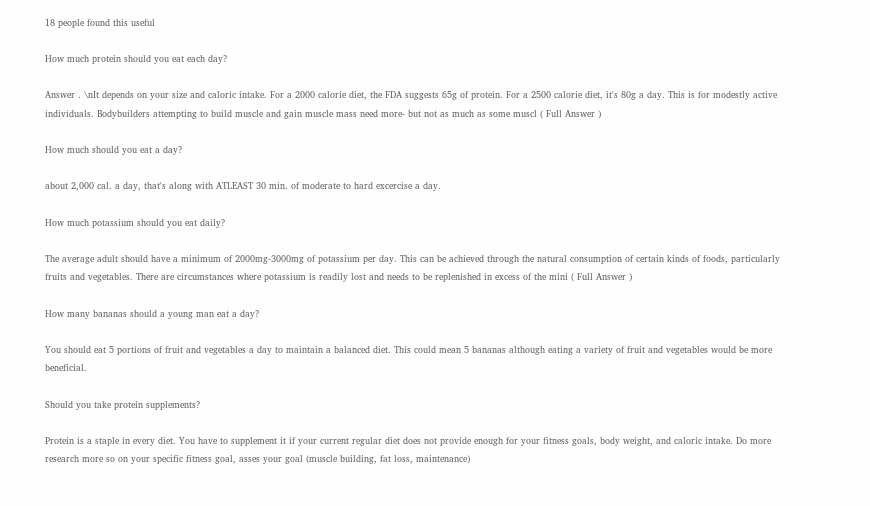18 people found this useful

How much protein should you eat each day?

Answer . \nIt depends on your size and caloric intake. For a 2000 calorie diet, the FDA suggests 65g of protein. For a 2500 calorie diet, it's 80g a day. This is for modestly active individuals. Bodybuilders attempting to build muscle and gain muscle mass need more- but not as much as some muscl ( Full Answer )

How much should you eat a day?

about 2,000 cal. a day, that's along with ATLEAST 30 min. of moderate to hard excercise a day.

How much potassium should you eat daily?

The average adult should have a minimum of 2000mg-3000mg of potassium per day. This can be achieved through the natural consumption of certain kinds of foods, particularly fruits and vegetables. There are circumstances where potassium is readily lost and needs to be replenished in excess of the mini ( Full Answer )

How many bananas should a young man eat a day?

You should eat 5 portions of fruit and vegetables a day to maintain a balanced diet. This could mean 5 bananas although eating a variety of fruit and vegetables would be more beneficial.

Should you take protein supplements?

Protein is a staple in every diet. You have to supplement it if your current regular diet does not provide enough for your fitness goals, body weight, and caloric intake. Do more research more so on your specific fitness goal, asses your goal (muscle building, fat loss, maintenance)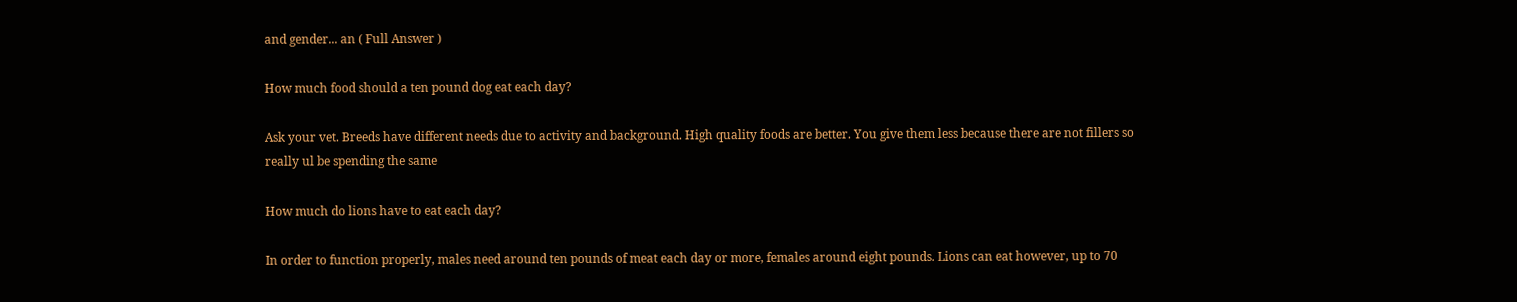and gender... an ( Full Answer )

How much food should a ten pound dog eat each day?

Ask your vet. Breeds have different needs due to activity and background. High quality foods are better. You give them less because there are not fillers so really ul be spending the same

How much do lions have to eat each day?

In order to function properly, males need around ten pounds of meat each day or more, females around eight pounds. Lions can eat however, up to 70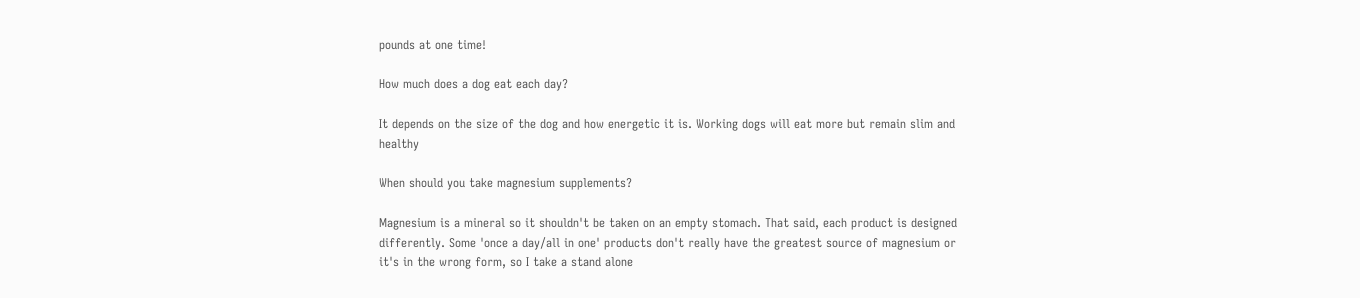pounds at one time!

How much does a dog eat each day?

It depends on the size of the dog and how energetic it is. Working dogs will eat more but remain slim and healthy

When should you take magnesium supplements?

Magnesium is a mineral so it shouldn't be taken on an empty stomach. That said, each product is designed differently. Some 'once a day/all in one' products don't really have the greatest source of magnesium or it's in the wrong form, so I take a stand alone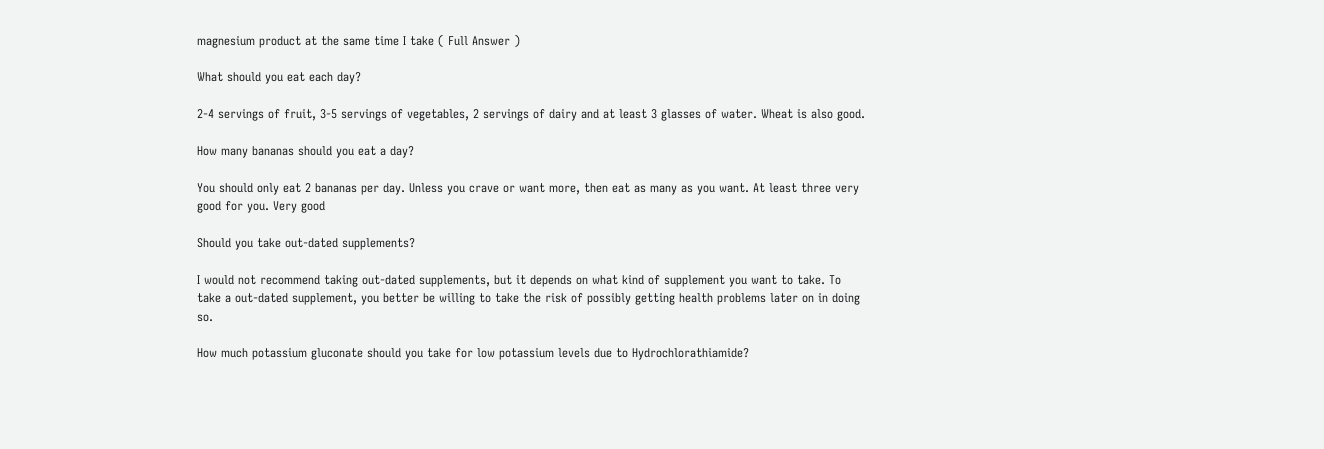magnesium product at the same time I take ( Full Answer )

What should you eat each day?

2-4 servings of fruit, 3-5 servings of vegetables, 2 servings of dairy and at least 3 glasses of water. Wheat is also good.

How many bananas should you eat a day?

You should only eat 2 bananas per day. Unless you crave or want more, then eat as many as you want. At least three very good for you. Very good

Should you take out-dated supplements?

I would not recommend taking out-dated supplements, but it depends on what kind of supplement you want to take. To take a out-dated supplement, you better be willing to take the risk of possibly getting health problems later on in doing so.

How much potassium gluconate should you take for low potassium levels due to Hydrochlorathiamide?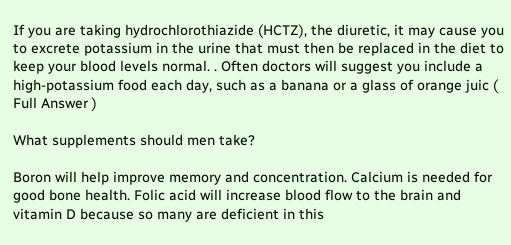If you are taking hydrochlorothiazide (HCTZ), the diuretic, it may cause you to excrete potassium in the urine that must then be replaced in the diet to keep your blood levels normal. . Often doctors will suggest you include a high-potassium food each day, such as a banana or a glass of orange juic ( Full Answer )

What supplements should men take?

Boron will help improve memory and concentration. Calcium is needed for good bone health. Folic acid will increase blood flow to the brain and vitamin D because so many are deficient in this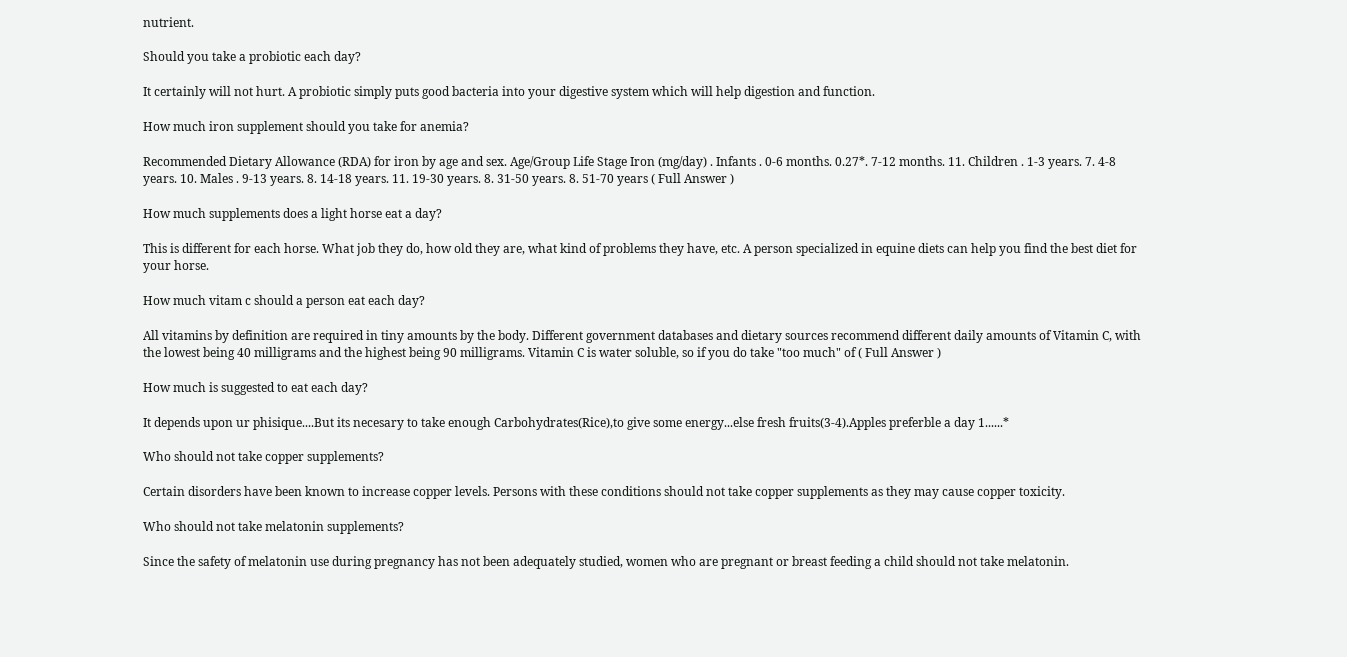nutrient.

Should you take a probiotic each day?

It certainly will not hurt. A probiotic simply puts good bacteria into your digestive system which will help digestion and function.

How much iron supplement should you take for anemia?

Recommended Dietary Allowance (RDA) for iron by age and sex. Age/Group Life Stage Iron (mg/day) . Infants . 0-6 months. 0.27*. 7-12 months. 11. Children . 1-3 years. 7. 4-8 years. 10. Males . 9-13 years. 8. 14-18 years. 11. 19-30 years. 8. 31-50 years. 8. 51-70 years ( Full Answer )

How much supplements does a light horse eat a day?

This is different for each horse. What job they do, how old they are, what kind of problems they have, etc. A person specialized in equine diets can help you find the best diet for your horse.

How much vitam c should a person eat each day?

All vitamins by definition are required in tiny amounts by the body. Different government databases and dietary sources recommend different daily amounts of Vitamin C, with the lowest being 40 milligrams and the highest being 90 milligrams. Vitamin C is water soluble, so if you do take "too much" of ( Full Answer )

How much is suggested to eat each day?

It depends upon ur phisique....But its necesary to take enough Carbohydrates(Rice),to give some energy...else fresh fruits(3-4).Apples preferble a day 1......*

Who should not take copper supplements?

Certain disorders have been known to increase copper levels. Persons with these conditions should not take copper supplements as they may cause copper toxicity.

Who should not take melatonin supplements?

Since the safety of melatonin use during pregnancy has not been adequately studied, women who are pregnant or breast feeding a child should not take melatonin.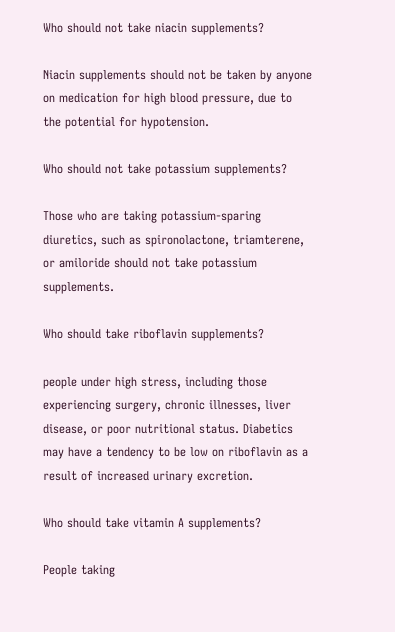Who should not take niacin supplements?

Niacin supplements should not be taken by anyone on medication for high blood pressure, due to the potential for hypotension.

Who should not take potassium supplements?

Those who are taking potassium-sparing diuretics, such as spironolactone, triamterene, or amiloride should not take potassium supplements.

Who should take riboflavin supplements?

people under high stress, including those experiencing surgery, chronic illnesses, liver disease, or poor nutritional status. Diabetics may have a tendency to be low on riboflavin as a result of increased urinary excretion.

Who should take vitamin A supplements?

People taking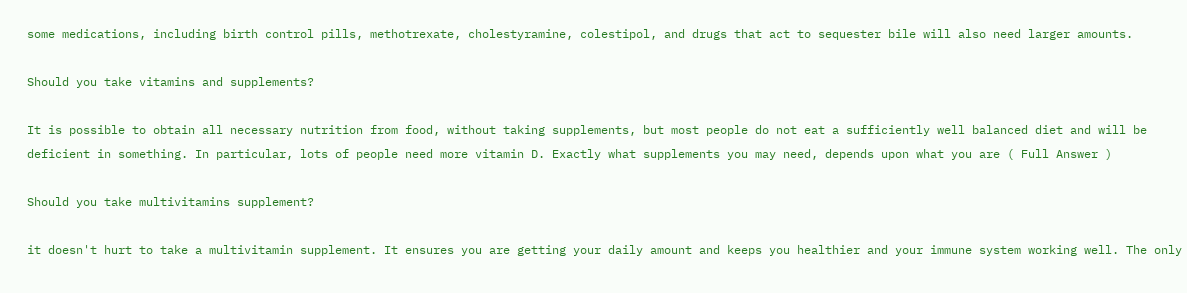some medications, including birth control pills, methotrexate, cholestyramine, colestipol, and drugs that act to sequester bile will also need larger amounts.

Should you take vitamins and supplements?

It is possible to obtain all necessary nutrition from food, without taking supplements, but most people do not eat a sufficiently well balanced diet and will be deficient in something. In particular, lots of people need more vitamin D. Exactly what supplements you may need, depends upon what you are ( Full Answer )

Should you take multivitamins supplement?

it doesn't hurt to take a multivitamin supplement. It ensures you are getting your daily amount and keeps you healthier and your immune system working well. The only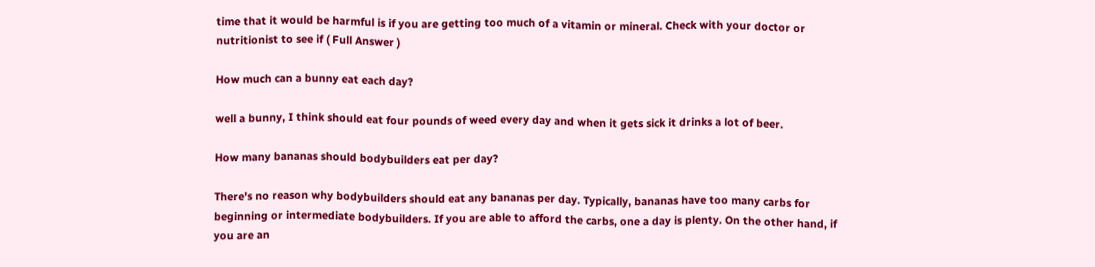time that it would be harmful is if you are getting too much of a vitamin or mineral. Check with your doctor or nutritionist to see if ( Full Answer )

How much can a bunny eat each day?

well a bunny, I think should eat four pounds of weed every day and when it gets sick it drinks a lot of beer.

How many bananas should bodybuilders eat per day?

There's no reason why bodybuilders should eat any bananas per day. Typically, bananas have too many carbs for beginning or intermediate bodybuilders. If you are able to afford the carbs, one a day is plenty. On the other hand, if you are an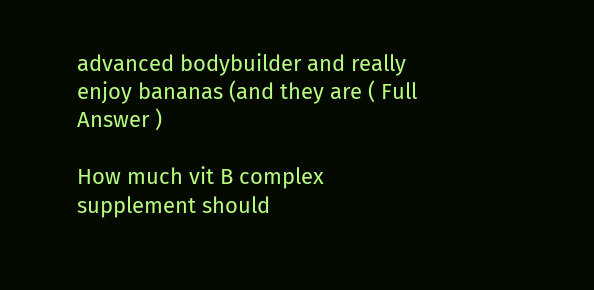advanced bodybuilder and really enjoy bananas (and they are ( Full Answer )

How much vit B complex supplement should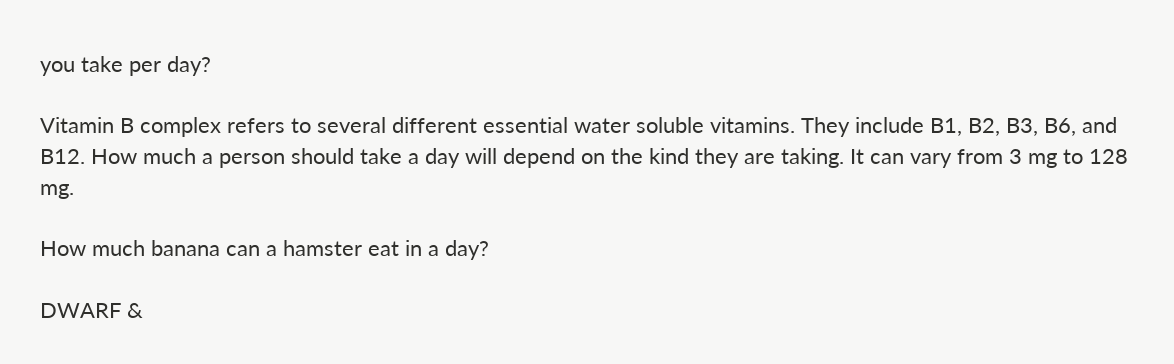you take per day?

Vitamin B complex refers to several different essential water soluble vitamins. They include B1, B2, B3, B6, and B12. How much a person should take a day will depend on the kind they are taking. It can vary from 3 mg to 128 mg.

How much banana can a hamster eat in a day?

DWARF &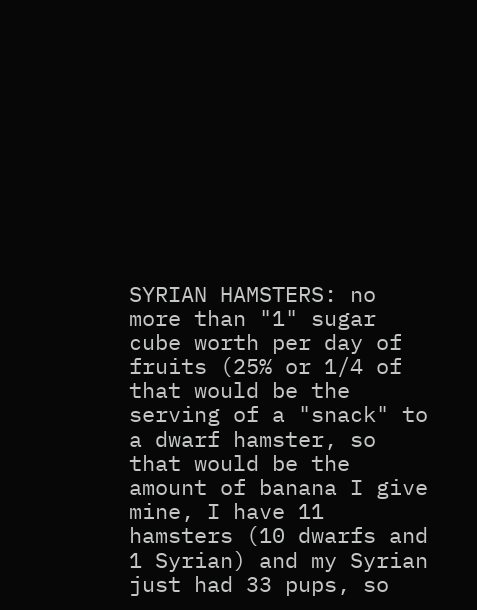SYRIAN HAMSTERS: no more than "1" sugar cube worth per day of fruits (25% or 1/4 of that would be the serving of a "snack" to a dwarf hamster, so that would be the amount of banana I give mine, I have 11 hamsters (10 dwarfs and 1 Syrian) and my Syrian just had 33 pups, so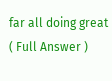far all doing great ( Full Answer )